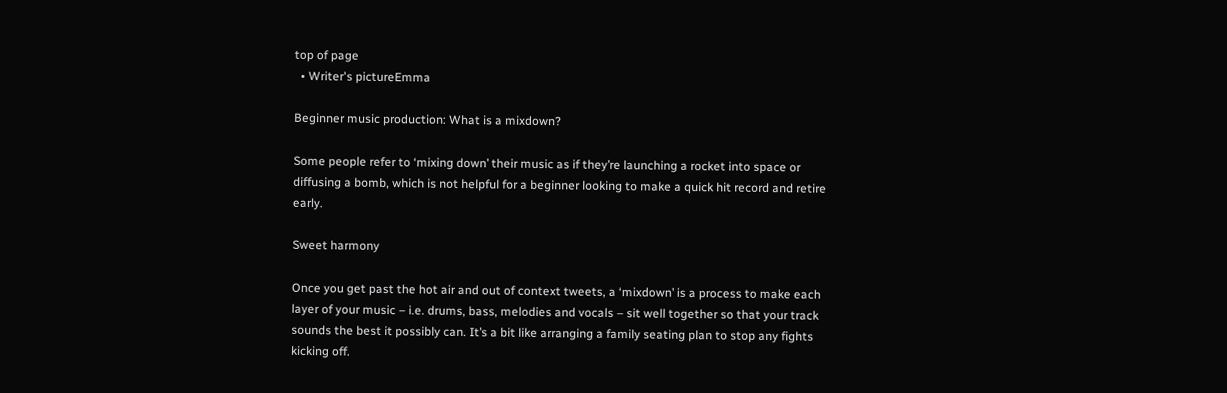top of page
  • Writer's pictureEmma

Beginner music production: What is a mixdown?

Some people refer to ‘mixing down’ their music as if they’re launching a rocket into space or diffusing a bomb, which is not helpful for a beginner looking to make a quick hit record and retire early.

Sweet harmony

Once you get past the hot air and out of context tweets, a ‘mixdown’ is a process to make each layer of your music – i.e. drums, bass, melodies and vocals – sit well together so that your track sounds the best it possibly can. It’s a bit like arranging a family seating plan to stop any fights kicking off.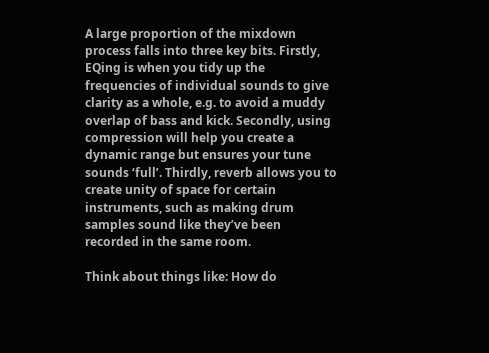A large proportion of the mixdown process falls into three key bits. Firstly, EQing is when you tidy up the frequencies of individual sounds to give clarity as a whole, e.g. to avoid a muddy overlap of bass and kick. Secondly, using compression will help you create a dynamic range but ensures your tune sounds ‘full’. Thirdly, reverb allows you to create unity of space for certain instruments, such as making drum samples sound like they’ve been recorded in the same room.

Think about things like: How do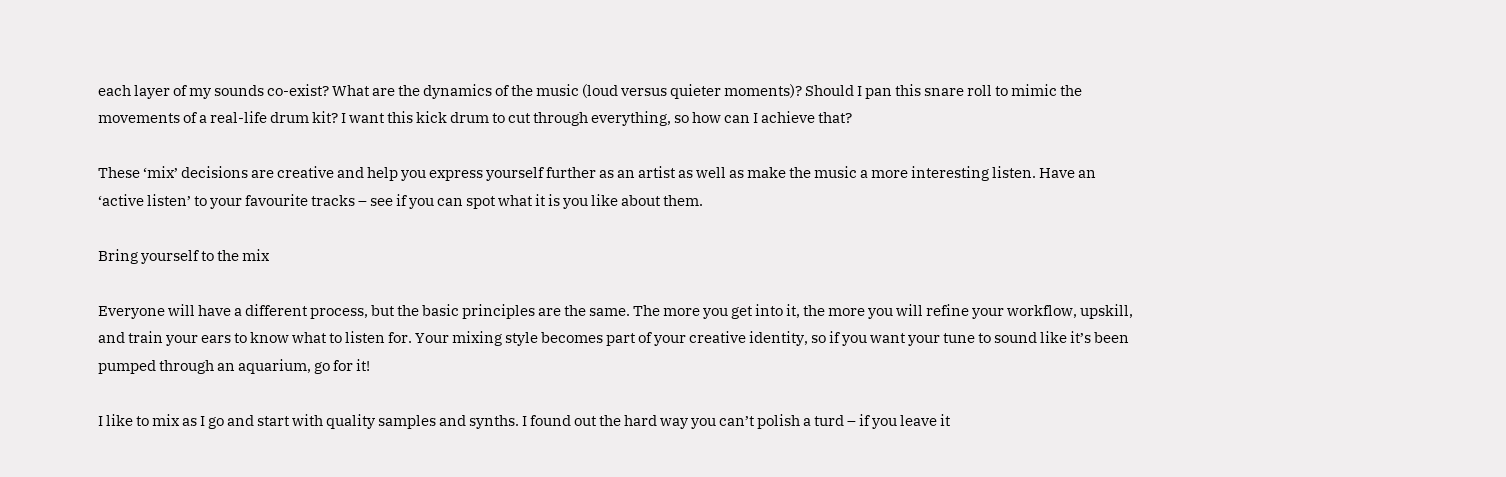each layer of my sounds co-exist? What are the dynamics of the music (loud versus quieter moments)? Should I pan this snare roll to mimic the movements of a real-life drum kit? I want this kick drum to cut through everything, so how can I achieve that?

These ‘mix’ decisions are creative and help you express yourself further as an artist as well as make the music a more interesting listen. Have an ‘active listen’ to your favourite tracks – see if you can spot what it is you like about them.

Bring yourself to the mix

Everyone will have a different process, but the basic principles are the same. The more you get into it, the more you will refine your workflow, upskill, and train your ears to know what to listen for. Your mixing style becomes part of your creative identity, so if you want your tune to sound like it’s been pumped through an aquarium, go for it!

I like to mix as I go and start with quality samples and synths. I found out the hard way you can’t polish a turd – if you leave it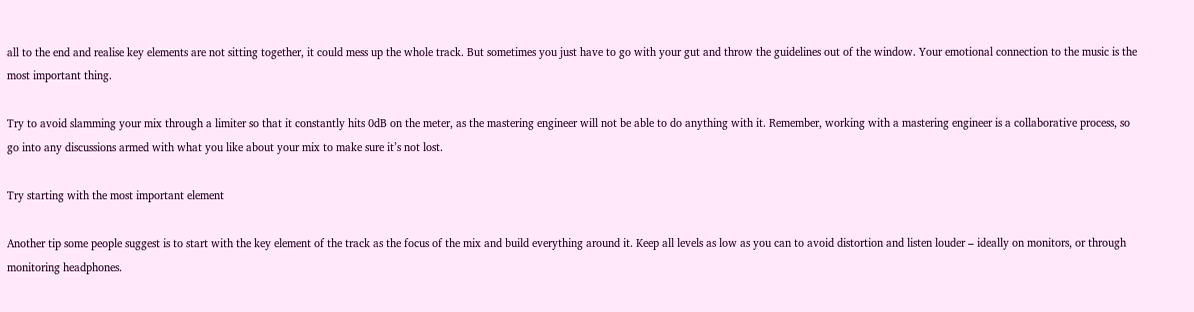all to the end and realise key elements are not sitting together, it could mess up the whole track. But sometimes you just have to go with your gut and throw the guidelines out of the window. Your emotional connection to the music is the most important thing.

Try to avoid slamming your mix through a limiter so that it constantly hits 0dB on the meter, as the mastering engineer will not be able to do anything with it. Remember, working with a mastering engineer is a collaborative process, so go into any discussions armed with what you like about your mix to make sure it’s not lost.

Try starting with the most important element

Another tip some people suggest is to start with the key element of the track as the focus of the mix and build everything around it. Keep all levels as low as you can to avoid distortion and listen louder – ideally on monitors, or through monitoring headphones.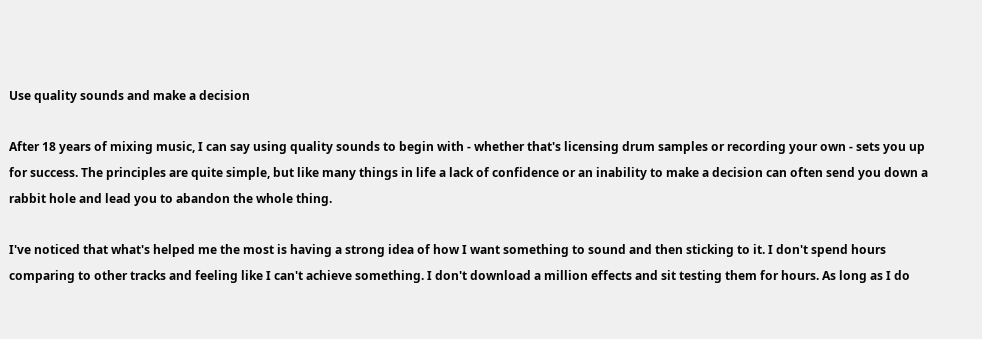Use quality sounds and make a decision

After 18 years of mixing music, I can say using quality sounds to begin with - whether that's licensing drum samples or recording your own - sets you up for success. The principles are quite simple, but like many things in life a lack of confidence or an inability to make a decision can often send you down a rabbit hole and lead you to abandon the whole thing.

I've noticed that what's helped me the most is having a strong idea of how I want something to sound and then sticking to it. I don't spend hours comparing to other tracks and feeling like I can't achieve something. I don't download a million effects and sit testing them for hours. As long as I do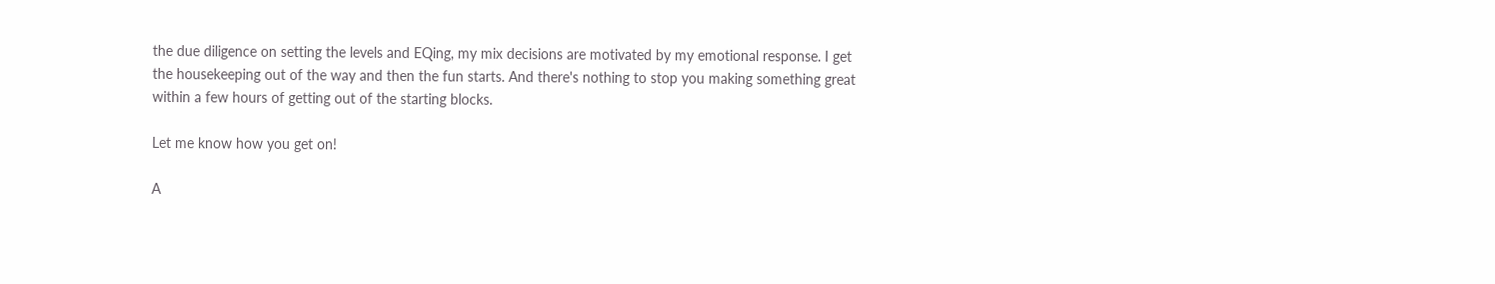the due diligence on setting the levels and EQing, my mix decisions are motivated by my emotional response. I get the housekeeping out of the way and then the fun starts. And there's nothing to stop you making something great within a few hours of getting out of the starting blocks.

Let me know how you get on!

A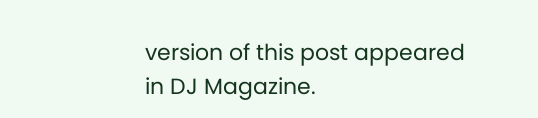version of this post appeared in DJ Magazine.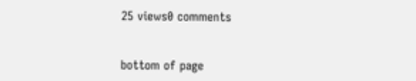25 views0 comments


bottom of page